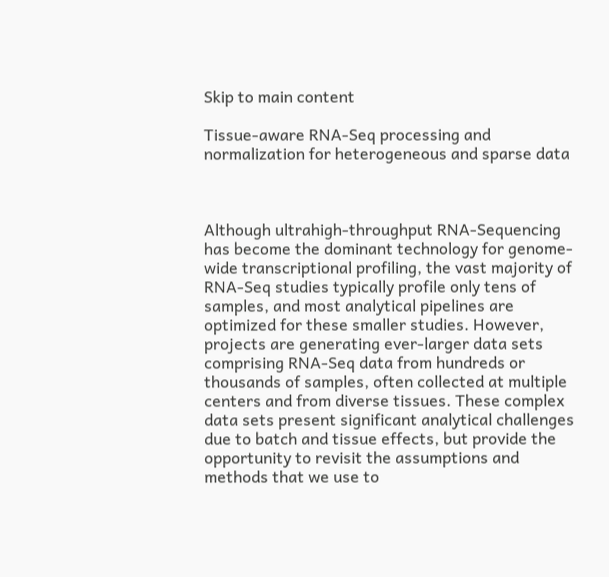Skip to main content

Tissue-aware RNA-Seq processing and normalization for heterogeneous and sparse data



Although ultrahigh-throughput RNA-Sequencing has become the dominant technology for genome-wide transcriptional profiling, the vast majority of RNA-Seq studies typically profile only tens of samples, and most analytical pipelines are optimized for these smaller studies. However, projects are generating ever-larger data sets comprising RNA-Seq data from hundreds or thousands of samples, often collected at multiple centers and from diverse tissues. These complex data sets present significant analytical challenges due to batch and tissue effects, but provide the opportunity to revisit the assumptions and methods that we use to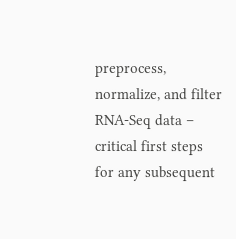preprocess, normalize, and filter RNA-Seq data – critical first steps for any subsequent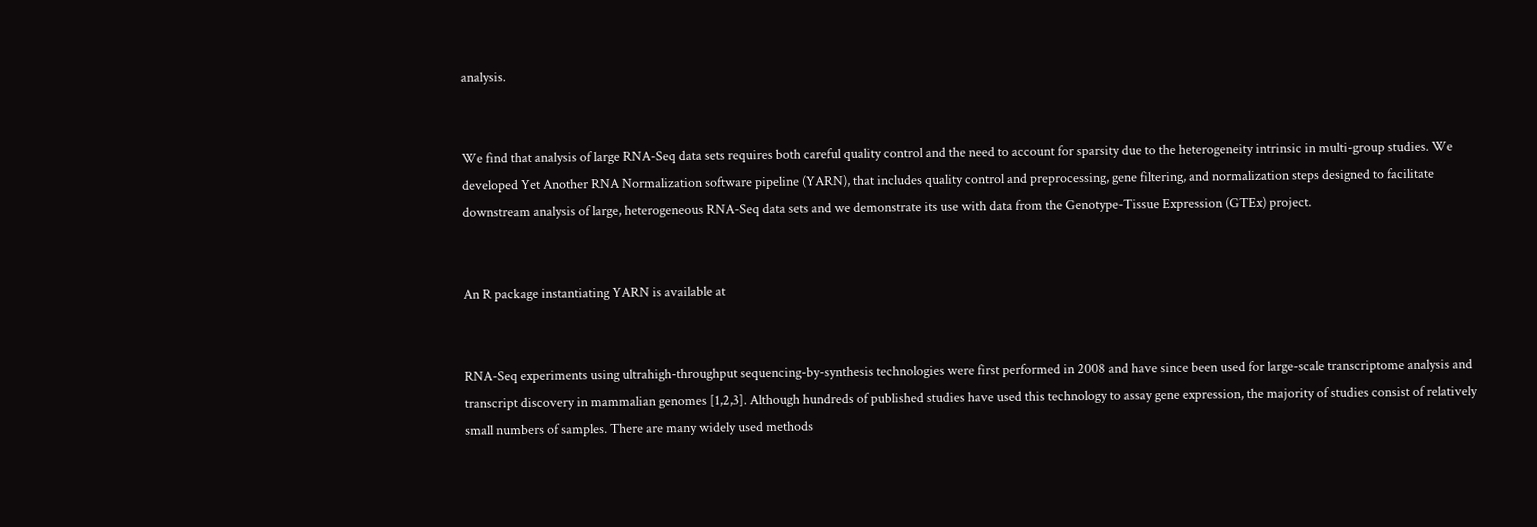analysis.


We find that analysis of large RNA-Seq data sets requires both careful quality control and the need to account for sparsity due to the heterogeneity intrinsic in multi-group studies. We developed Yet Another RNA Normalization software pipeline (YARN), that includes quality control and preprocessing, gene filtering, and normalization steps designed to facilitate downstream analysis of large, heterogeneous RNA-Seq data sets and we demonstrate its use with data from the Genotype-Tissue Expression (GTEx) project.


An R package instantiating YARN is available at


RNA-Seq experiments using ultrahigh-throughput sequencing-by-synthesis technologies were first performed in 2008 and have since been used for large-scale transcriptome analysis and transcript discovery in mammalian genomes [1,2,3]. Although hundreds of published studies have used this technology to assay gene expression, the majority of studies consist of relatively small numbers of samples. There are many widely used methods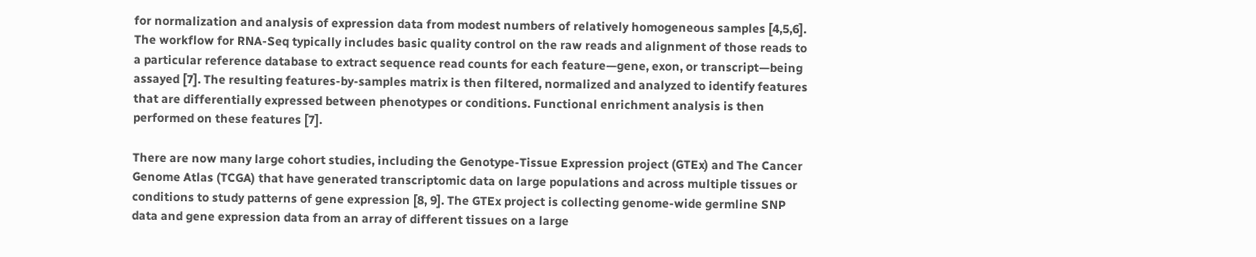for normalization and analysis of expression data from modest numbers of relatively homogeneous samples [4,5,6]. The workflow for RNA-Seq typically includes basic quality control on the raw reads and alignment of those reads to a particular reference database to extract sequence read counts for each feature—gene, exon, or transcript—being assayed [7]. The resulting features-by-samples matrix is then filtered, normalized and analyzed to identify features that are differentially expressed between phenotypes or conditions. Functional enrichment analysis is then performed on these features [7].

There are now many large cohort studies, including the Genotype-Tissue Expression project (GTEx) and The Cancer Genome Atlas (TCGA) that have generated transcriptomic data on large populations and across multiple tissues or conditions to study patterns of gene expression [8, 9]. The GTEx project is collecting genome-wide germline SNP data and gene expression data from an array of different tissues on a large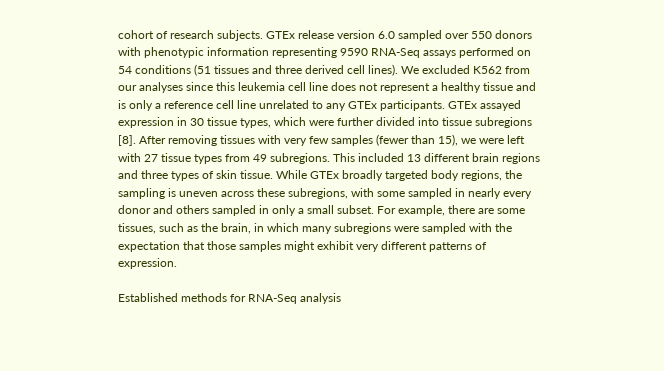cohort of research subjects. GTEx release version 6.0 sampled over 550 donors with phenotypic information representing 9590 RNA-Seq assays performed on 54 conditions (51 tissues and three derived cell lines). We excluded K562 from our analyses since this leukemia cell line does not represent a healthy tissue and is only a reference cell line unrelated to any GTEx participants. GTEx assayed expression in 30 tissue types, which were further divided into tissue subregions [8]. After removing tissues with very few samples (fewer than 15), we were left with 27 tissue types from 49 subregions. This included 13 different brain regions and three types of skin tissue. While GTEx broadly targeted body regions, the sampling is uneven across these subregions, with some sampled in nearly every donor and others sampled in only a small subset. For example, there are some tissues, such as the brain, in which many subregions were sampled with the expectation that those samples might exhibit very different patterns of expression.

Established methods for RNA-Seq analysis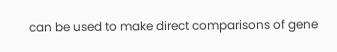can be used to make direct comparisons of gene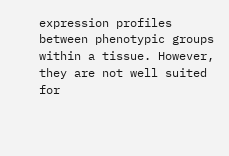expression profiles between phenotypic groups within a tissue. However, they are not well suited for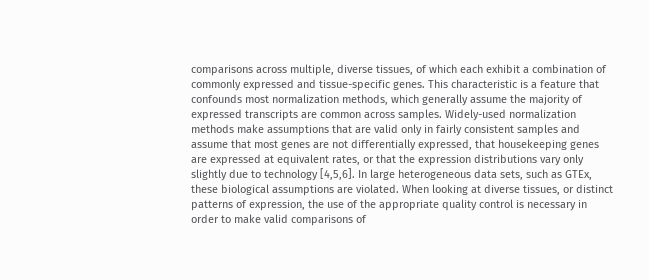comparisons across multiple, diverse tissues, of which each exhibit a combination of commonly expressed and tissue-specific genes. This characteristic is a feature that confounds most normalization methods, which generally assume the majority of expressed transcripts are common across samples. Widely-used normalization methods make assumptions that are valid only in fairly consistent samples and assume that most genes are not differentially expressed, that housekeeping genes are expressed at equivalent rates, or that the expression distributions vary only slightly due to technology [4,5,6]. In large heterogeneous data sets, such as GTEx, these biological assumptions are violated. When looking at diverse tissues, or distinct patterns of expression, the use of the appropriate quality control is necessary in order to make valid comparisons of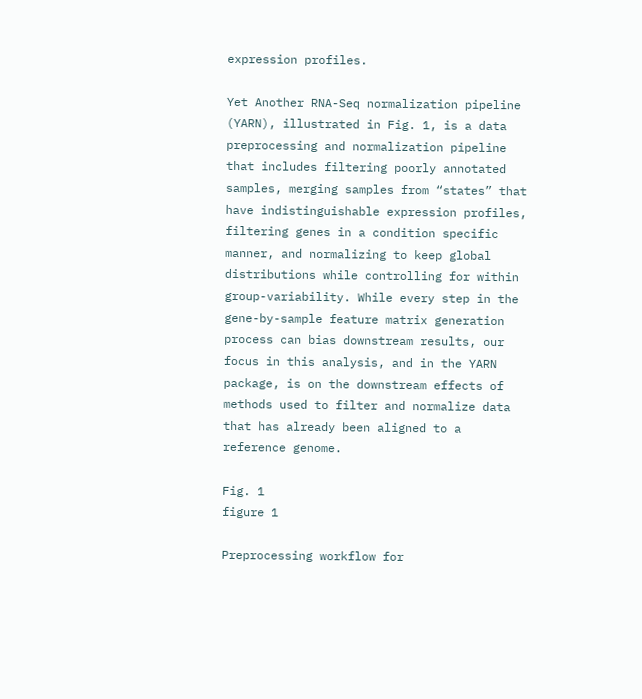expression profiles.

Yet Another RNA-Seq normalization pipeline (YARN), illustrated in Fig. 1, is a data preprocessing and normalization pipeline that includes filtering poorly annotated samples, merging samples from “states” that have indistinguishable expression profiles, filtering genes in a condition specific manner, and normalizing to keep global distributions while controlling for within group-variability. While every step in the gene-by-sample feature matrix generation process can bias downstream results, our focus in this analysis, and in the YARN package, is on the downstream effects of methods used to filter and normalize data that has already been aligned to a reference genome.

Fig. 1
figure 1

Preprocessing workflow for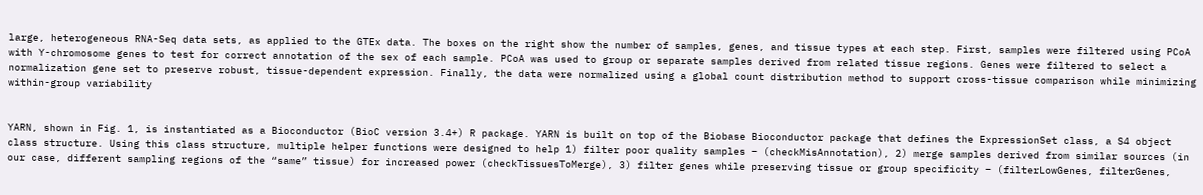large, heterogeneous RNA-Seq data sets, as applied to the GTEx data. The boxes on the right show the number of samples, genes, and tissue types at each step. First, samples were filtered using PCoA with Y-chromosome genes to test for correct annotation of the sex of each sample. PCoA was used to group or separate samples derived from related tissue regions. Genes were filtered to select a normalization gene set to preserve robust, tissue-dependent expression. Finally, the data were normalized using a global count distribution method to support cross-tissue comparison while minimizing within-group variability


YARN, shown in Fig. 1, is instantiated as a Bioconductor (BioC version 3.4+) R package. YARN is built on top of the Biobase Bioconductor package that defines the ExpressionSet class, a S4 object class structure. Using this class structure, multiple helper functions were designed to help 1) filter poor quality samples – (checkMisAnnotation), 2) merge samples derived from similar sources (in our case, different sampling regions of the “same” tissue) for increased power (checkTissuesToMerge), 3) filter genes while preserving tissue or group specificity – (filterLowGenes, filterGenes,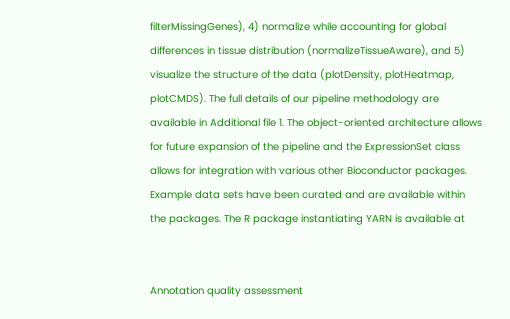filterMissingGenes), 4) normalize while accounting for global differences in tissue distribution (normalizeTissueAware), and 5) visualize the structure of the data (plotDensity, plotHeatmap, plotCMDS). The full details of our pipeline methodology are available in Additional file 1. The object-oriented architecture allows for future expansion of the pipeline and the ExpressionSet class allows for integration with various other Bioconductor packages. Example data sets have been curated and are available within the packages. The R package instantiating YARN is available at


Annotation quality assessment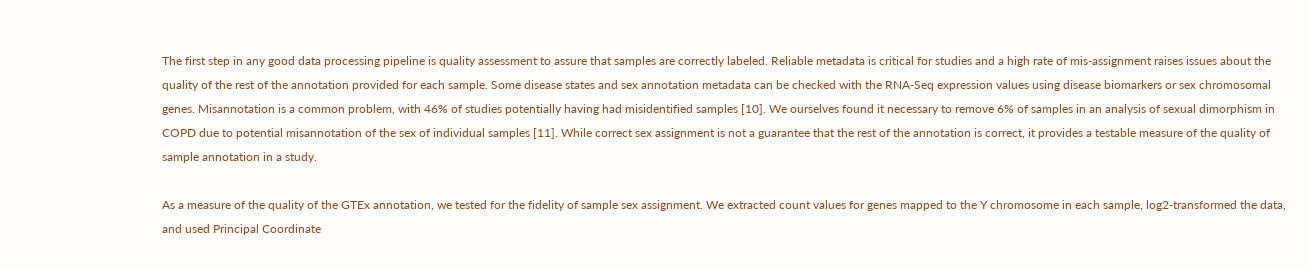The first step in any good data processing pipeline is quality assessment to assure that samples are correctly labeled. Reliable metadata is critical for studies and a high rate of mis-assignment raises issues about the quality of the rest of the annotation provided for each sample. Some disease states and sex annotation metadata can be checked with the RNA-Seq expression values using disease biomarkers or sex chromosomal genes. Misannotation is a common problem, with 46% of studies potentially having had misidentified samples [10]. We ourselves found it necessary to remove 6% of samples in an analysis of sexual dimorphism in COPD due to potential misannotation of the sex of individual samples [11]. While correct sex assignment is not a guarantee that the rest of the annotation is correct, it provides a testable measure of the quality of sample annotation in a study.

As a measure of the quality of the GTEx annotation, we tested for the fidelity of sample sex assignment. We extracted count values for genes mapped to the Y chromosome in each sample, log2-transformed the data, and used Principal Coordinate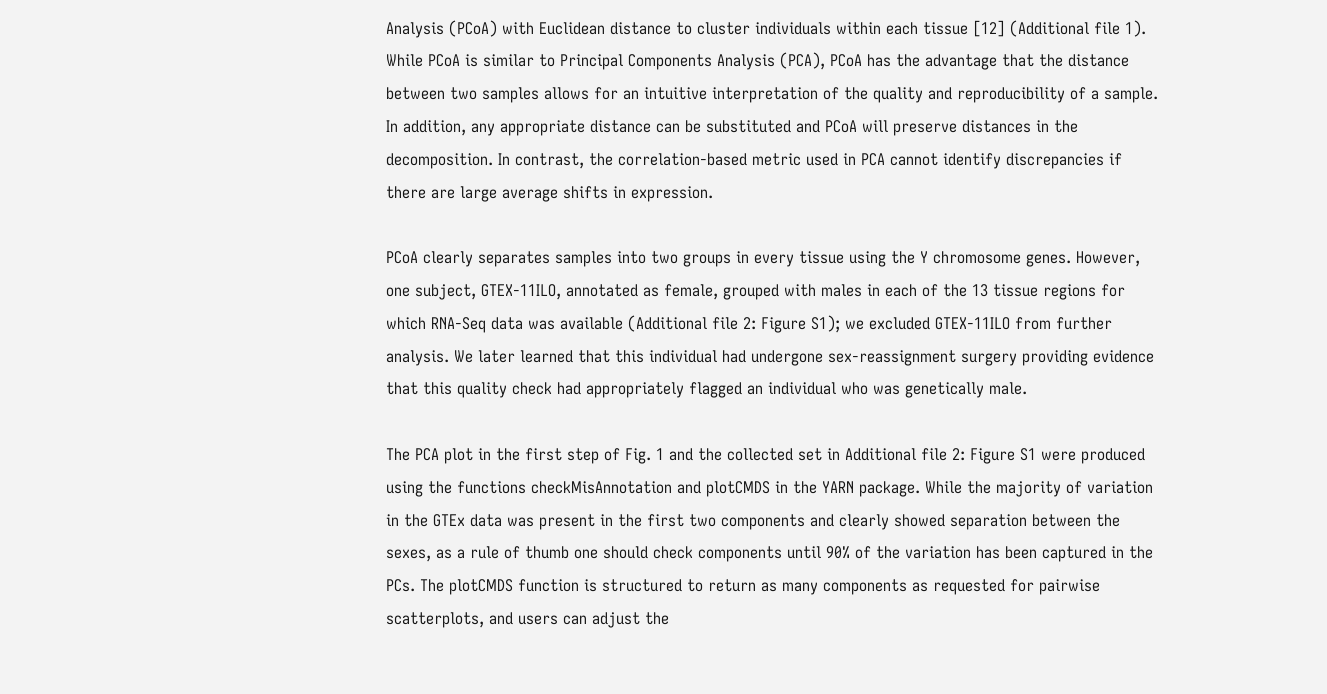Analysis (PCoA) with Euclidean distance to cluster individuals within each tissue [12] (Additional file 1). While PCoA is similar to Principal Components Analysis (PCA), PCoA has the advantage that the distance between two samples allows for an intuitive interpretation of the quality and reproducibility of a sample. In addition, any appropriate distance can be substituted and PCoA will preserve distances in the decomposition. In contrast, the correlation-based metric used in PCA cannot identify discrepancies if there are large average shifts in expression.

PCoA clearly separates samples into two groups in every tissue using the Y chromosome genes. However, one subject, GTEX-11ILO, annotated as female, grouped with males in each of the 13 tissue regions for which RNA-Seq data was available (Additional file 2: Figure S1); we excluded GTEX-11ILO from further analysis. We later learned that this individual had undergone sex-reassignment surgery providing evidence that this quality check had appropriately flagged an individual who was genetically male.

The PCA plot in the first step of Fig. 1 and the collected set in Additional file 2: Figure S1 were produced using the functions checkMisAnnotation and plotCMDS in the YARN package. While the majority of variation in the GTEx data was present in the first two components and clearly showed separation between the sexes, as a rule of thumb one should check components until 90% of the variation has been captured in the PCs. The plotCMDS function is structured to return as many components as requested for pairwise scatterplots, and users can adjust the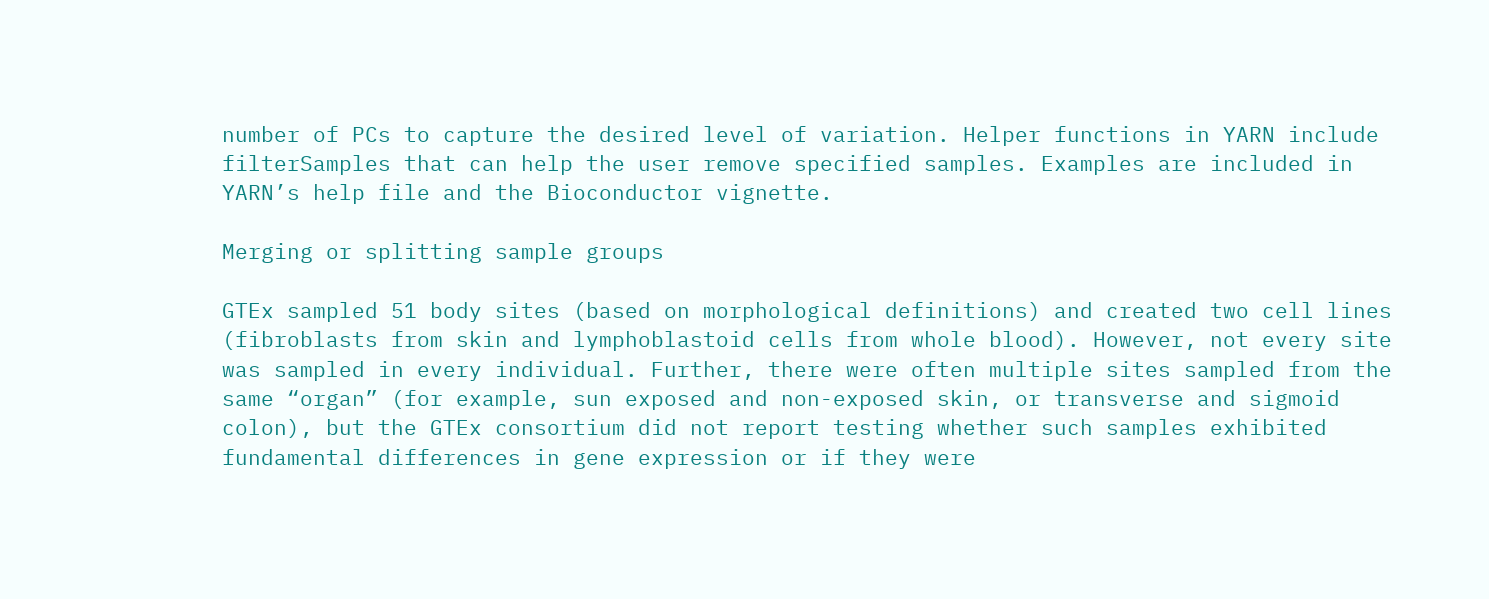number of PCs to capture the desired level of variation. Helper functions in YARN include filterSamples that can help the user remove specified samples. Examples are included in YARN’s help file and the Bioconductor vignette.

Merging or splitting sample groups

GTEx sampled 51 body sites (based on morphological definitions) and created two cell lines (fibroblasts from skin and lymphoblastoid cells from whole blood). However, not every site was sampled in every individual. Further, there were often multiple sites sampled from the same “organ” (for example, sun exposed and non-exposed skin, or transverse and sigmoid colon), but the GTEx consortium did not report testing whether such samples exhibited fundamental differences in gene expression or if they were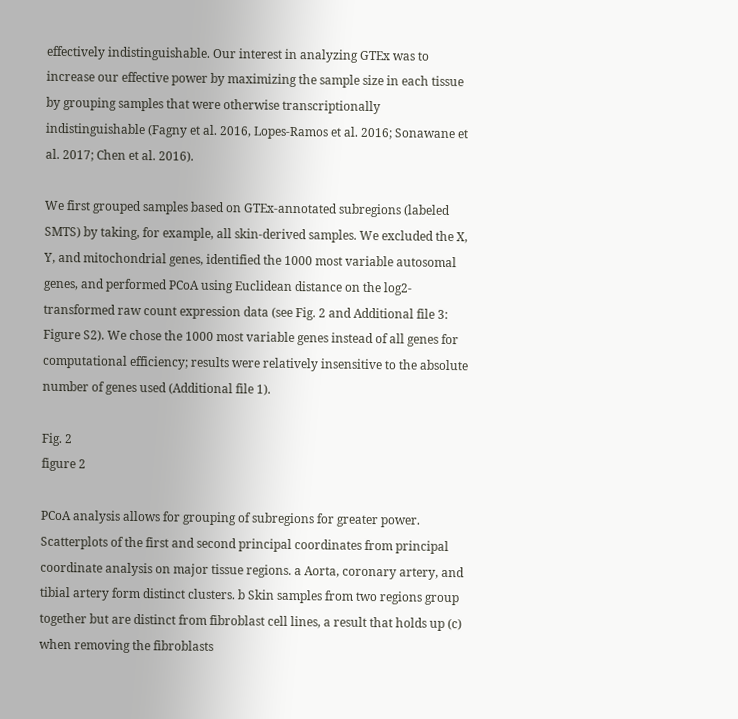effectively indistinguishable. Our interest in analyzing GTEx was to increase our effective power by maximizing the sample size in each tissue by grouping samples that were otherwise transcriptionally indistinguishable (Fagny et al. 2016, Lopes-Ramos et al. 2016; Sonawane et al. 2017; Chen et al. 2016).

We first grouped samples based on GTEx-annotated subregions (labeled SMTS) by taking, for example, all skin-derived samples. We excluded the X, Y, and mitochondrial genes, identified the 1000 most variable autosomal genes, and performed PCoA using Euclidean distance on the log2-transformed raw count expression data (see Fig. 2 and Additional file 3: Figure S2). We chose the 1000 most variable genes instead of all genes for computational efficiency; results were relatively insensitive to the absolute number of genes used (Additional file 1).

Fig. 2
figure 2

PCoA analysis allows for grouping of subregions for greater power. Scatterplots of the first and second principal coordinates from principal coordinate analysis on major tissue regions. a Aorta, coronary artery, and tibial artery form distinct clusters. b Skin samples from two regions group together but are distinct from fibroblast cell lines, a result that holds up (c) when removing the fibroblasts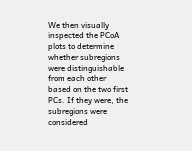We then visually inspected the PCoA plots to determine whether subregions were distinguishable from each other based on the two first PCs. If they were, the subregions were considered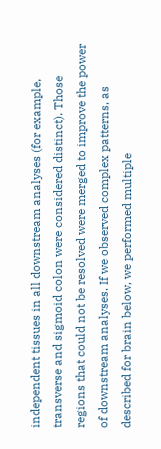independent tissues in all downstream analyses (for example, transverse and sigmoid colon were considered distinct). Those regions that could not be resolved were merged to improve the power of downstream analyses. If we observed complex patterns, as described for brain below, we performed multiple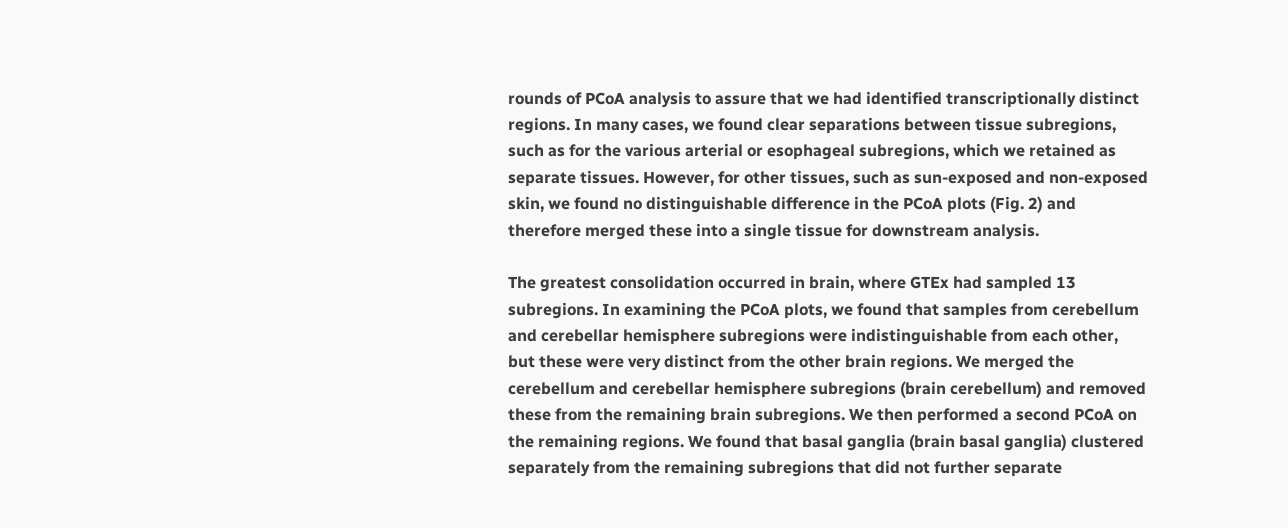rounds of PCoA analysis to assure that we had identified transcriptionally distinct regions. In many cases, we found clear separations between tissue subregions, such as for the various arterial or esophageal subregions, which we retained as separate tissues. However, for other tissues, such as sun-exposed and non-exposed skin, we found no distinguishable difference in the PCoA plots (Fig. 2) and therefore merged these into a single tissue for downstream analysis.

The greatest consolidation occurred in brain, where GTEx had sampled 13 subregions. In examining the PCoA plots, we found that samples from cerebellum and cerebellar hemisphere subregions were indistinguishable from each other, but these were very distinct from the other brain regions. We merged the cerebellum and cerebellar hemisphere subregions (brain cerebellum) and removed these from the remaining brain subregions. We then performed a second PCoA on the remaining regions. We found that basal ganglia (brain basal ganglia) clustered separately from the remaining subregions that did not further separate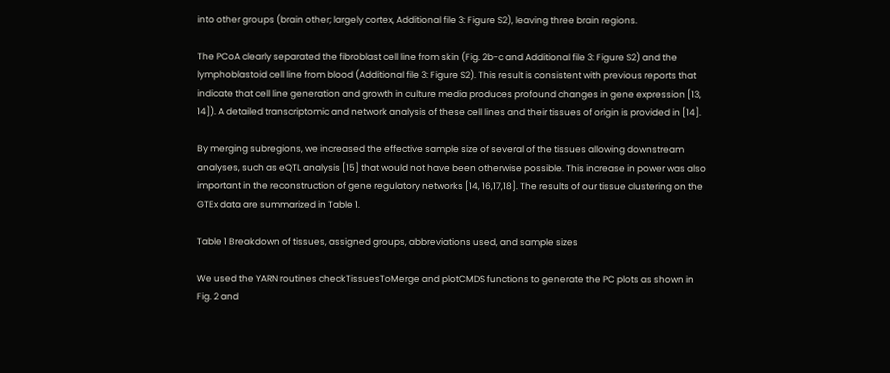into other groups (brain other; largely cortex, Additional file 3: Figure S2), leaving three brain regions.

The PCoA clearly separated the fibroblast cell line from skin (Fig. 2b-c and Additional file 3: Figure S2) and the lymphoblastoid cell line from blood (Additional file 3: Figure S2). This result is consistent with previous reports that indicate that cell line generation and growth in culture media produces profound changes in gene expression [13, 14]). A detailed transcriptomic and network analysis of these cell lines and their tissues of origin is provided in [14].

By merging subregions, we increased the effective sample size of several of the tissues allowing downstream analyses, such as eQTL analysis [15] that would not have been otherwise possible. This increase in power was also important in the reconstruction of gene regulatory networks [14, 16,17,18]. The results of our tissue clustering on the GTEx data are summarized in Table 1.

Table 1 Breakdown of tissues, assigned groups, abbreviations used, and sample sizes

We used the YARN routines checkTissuesToMerge and plotCMDS functions to generate the PC plots as shown in Fig. 2 and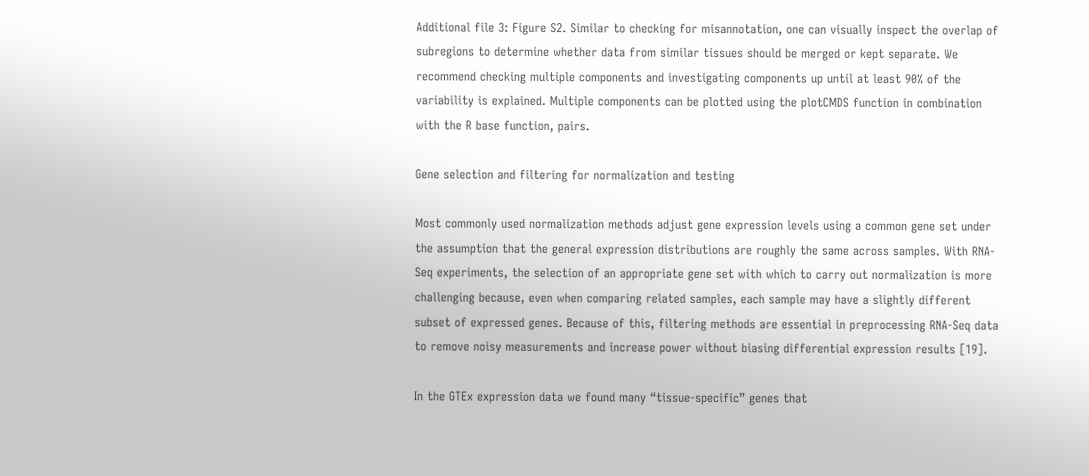Additional file 3: Figure S2. Similar to checking for misannotation, one can visually inspect the overlap of subregions to determine whether data from similar tissues should be merged or kept separate. We recommend checking multiple components and investigating components up until at least 90% of the variability is explained. Multiple components can be plotted using the plotCMDS function in combination with the R base function, pairs.

Gene selection and filtering for normalization and testing

Most commonly used normalization methods adjust gene expression levels using a common gene set under the assumption that the general expression distributions are roughly the same across samples. With RNA-Seq experiments, the selection of an appropriate gene set with which to carry out normalization is more challenging because, even when comparing related samples, each sample may have a slightly different subset of expressed genes. Because of this, filtering methods are essential in preprocessing RNA-Seq data to remove noisy measurements and increase power without biasing differential expression results [19].

In the GTEx expression data we found many “tissue-specific” genes that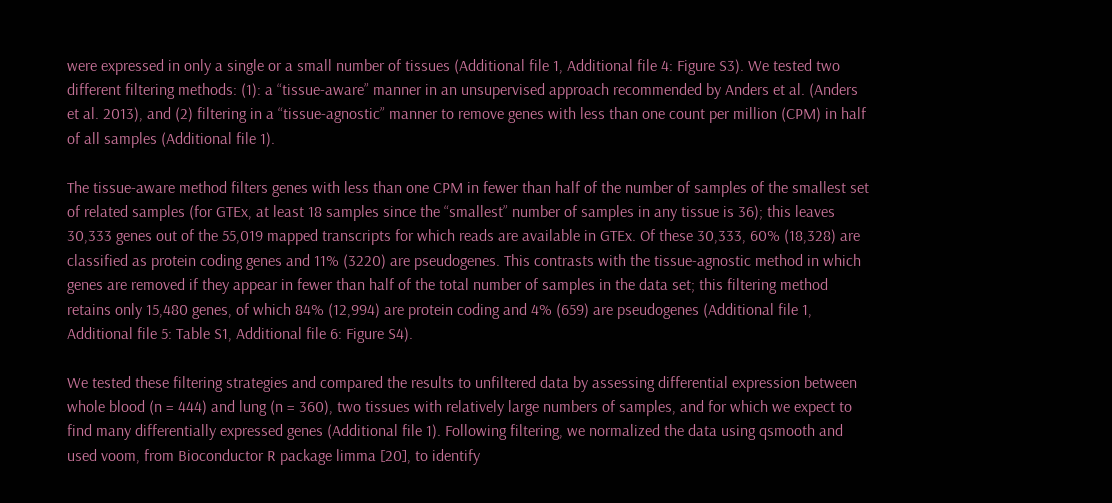were expressed in only a single or a small number of tissues (Additional file 1, Additional file 4: Figure S3). We tested two different filtering methods: (1): a “tissue-aware” manner in an unsupervised approach recommended by Anders et al. (Anders et al. 2013), and (2) filtering in a “tissue-agnostic” manner to remove genes with less than one count per million (CPM) in half of all samples (Additional file 1).

The tissue-aware method filters genes with less than one CPM in fewer than half of the number of samples of the smallest set of related samples (for GTEx, at least 18 samples since the “smallest” number of samples in any tissue is 36); this leaves 30,333 genes out of the 55,019 mapped transcripts for which reads are available in GTEx. Of these 30,333, 60% (18,328) are classified as protein coding genes and 11% (3220) are pseudogenes. This contrasts with the tissue-agnostic method in which genes are removed if they appear in fewer than half of the total number of samples in the data set; this filtering method retains only 15,480 genes, of which 84% (12,994) are protein coding and 4% (659) are pseudogenes (Additional file 1, Additional file 5: Table S1, Additional file 6: Figure S4).

We tested these filtering strategies and compared the results to unfiltered data by assessing differential expression between whole blood (n = 444) and lung (n = 360), two tissues with relatively large numbers of samples, and for which we expect to find many differentially expressed genes (Additional file 1). Following filtering, we normalized the data using qsmooth and used voom, from Bioconductor R package limma [20], to identify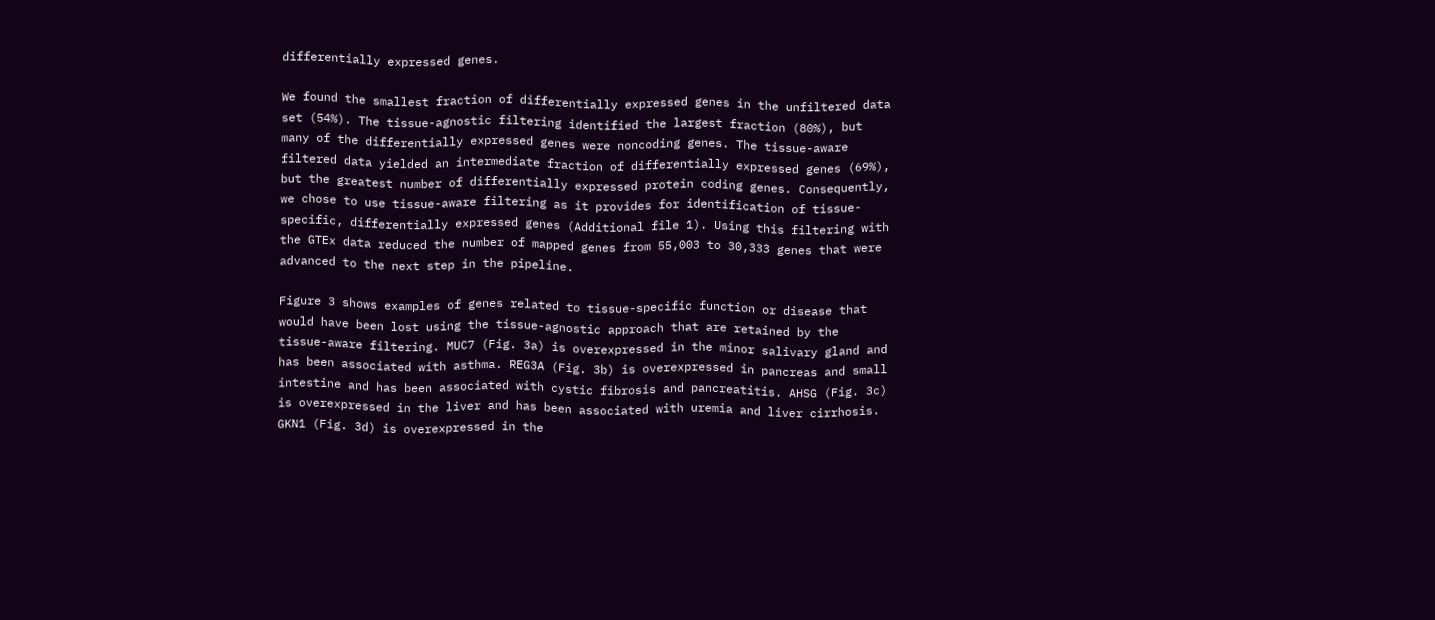differentially expressed genes.

We found the smallest fraction of differentially expressed genes in the unfiltered data set (54%). The tissue-agnostic filtering identified the largest fraction (80%), but many of the differentially expressed genes were noncoding genes. The tissue-aware filtered data yielded an intermediate fraction of differentially expressed genes (69%), but the greatest number of differentially expressed protein coding genes. Consequently, we chose to use tissue-aware filtering as it provides for identification of tissue-specific, differentially expressed genes (Additional file 1). Using this filtering with the GTEx data reduced the number of mapped genes from 55,003 to 30,333 genes that were advanced to the next step in the pipeline.

Figure 3 shows examples of genes related to tissue-specific function or disease that would have been lost using the tissue-agnostic approach that are retained by the tissue-aware filtering. MUC7 (Fig. 3a) is overexpressed in the minor salivary gland and has been associated with asthma. REG3A (Fig. 3b) is overexpressed in pancreas and small intestine and has been associated with cystic fibrosis and pancreatitis. AHSG (Fig. 3c) is overexpressed in the liver and has been associated with uremia and liver cirrhosis. GKN1 (Fig. 3d) is overexpressed in the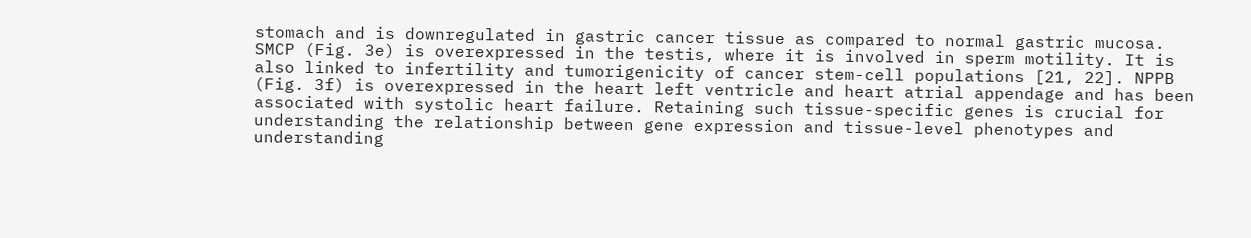stomach and is downregulated in gastric cancer tissue as compared to normal gastric mucosa. SMCP (Fig. 3e) is overexpressed in the testis, where it is involved in sperm motility. It is also linked to infertility and tumorigenicity of cancer stem-cell populations [21, 22]. NPPB (Fig. 3f) is overexpressed in the heart left ventricle and heart atrial appendage and has been associated with systolic heart failure. Retaining such tissue-specific genes is crucial for understanding the relationship between gene expression and tissue-level phenotypes and understanding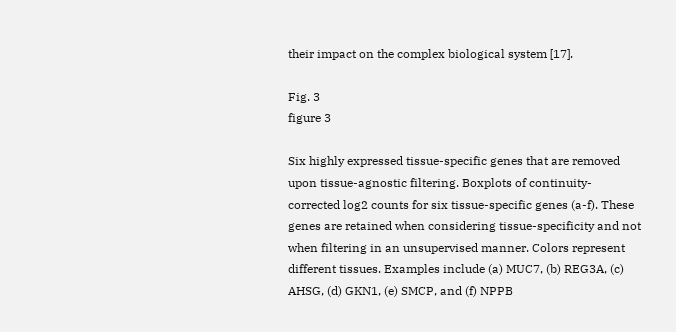their impact on the complex biological system [17].

Fig. 3
figure 3

Six highly expressed tissue-specific genes that are removed upon tissue-agnostic filtering. Boxplots of continuity-corrected log2 counts for six tissue-specific genes (a-f). These genes are retained when considering tissue-specificity and not when filtering in an unsupervised manner. Colors represent different tissues. Examples include (a) MUC7, (b) REG3A, (c) AHSG, (d) GKN1, (e) SMCP, and (f) NPPB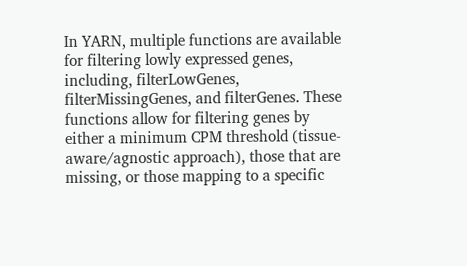In YARN, multiple functions are available for filtering lowly expressed genes, including, filterLowGenes, filterMissingGenes, and filterGenes. These functions allow for filtering genes by either a minimum CPM threshold (tissue-aware/agnostic approach), those that are missing, or those mapping to a specific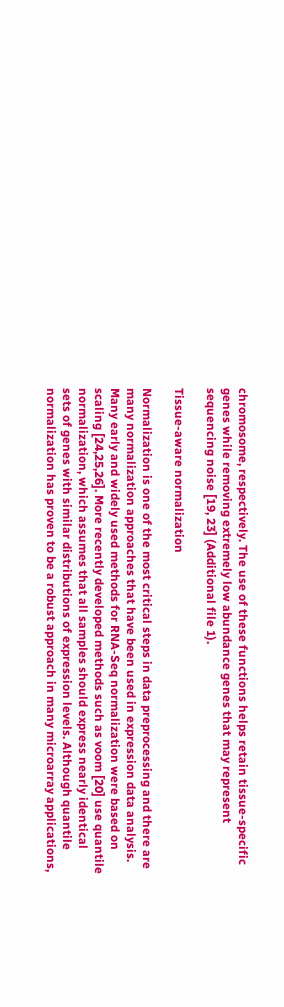chromosome, respectively. The use of these functions helps retain tissue-specific genes while removing extremely low abundance genes that may represent sequencing noise [19, 23] (Additional file 1).

Tissue-aware normalization

Normalization is one of the most critical steps in data preprocessing and there are many normalization approaches that have been used in expression data analysis. Many early and widely used methods for RNA-Seq normalization were based on scaling [24,25,26]. More recently developed methods such as voom [20] use quantile normalization, which assumes that all samples should express nearly identical sets of genes with similar distributions of expression levels. Although quantile normalization has proven to be a robust approach in many microarray applications,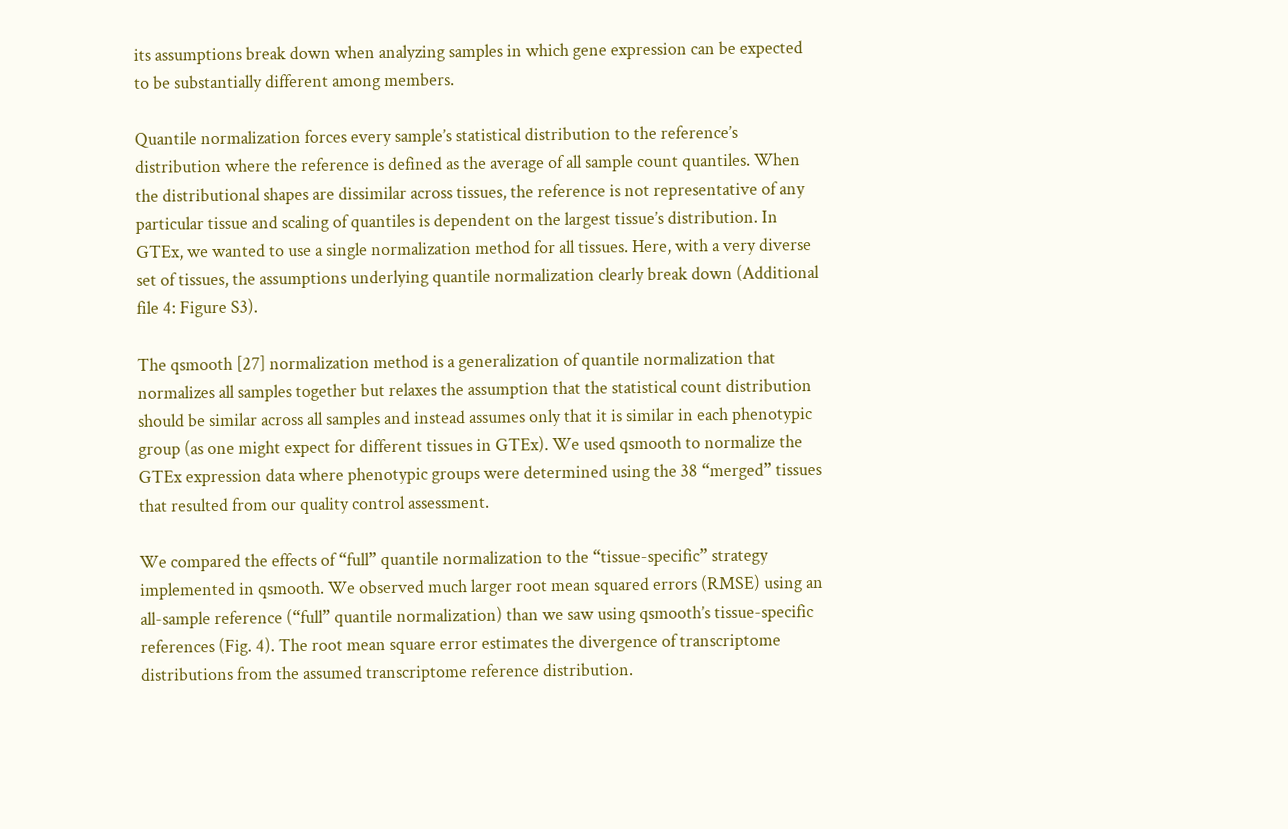its assumptions break down when analyzing samples in which gene expression can be expected to be substantially different among members.

Quantile normalization forces every sample’s statistical distribution to the reference’s distribution where the reference is defined as the average of all sample count quantiles. When the distributional shapes are dissimilar across tissues, the reference is not representative of any particular tissue and scaling of quantiles is dependent on the largest tissue’s distribution. In GTEx, we wanted to use a single normalization method for all tissues. Here, with a very diverse set of tissues, the assumptions underlying quantile normalization clearly break down (Additional file 4: Figure S3).

The qsmooth [27] normalization method is a generalization of quantile normalization that normalizes all samples together but relaxes the assumption that the statistical count distribution should be similar across all samples and instead assumes only that it is similar in each phenotypic group (as one might expect for different tissues in GTEx). We used qsmooth to normalize the GTEx expression data where phenotypic groups were determined using the 38 “merged” tissues that resulted from our quality control assessment.

We compared the effects of “full” quantile normalization to the “tissue-specific” strategy implemented in qsmooth. We observed much larger root mean squared errors (RMSE) using an all-sample reference (“full” quantile normalization) than we saw using qsmooth’s tissue-specific references (Fig. 4). The root mean square error estimates the divergence of transcriptome distributions from the assumed transcriptome reference distribution.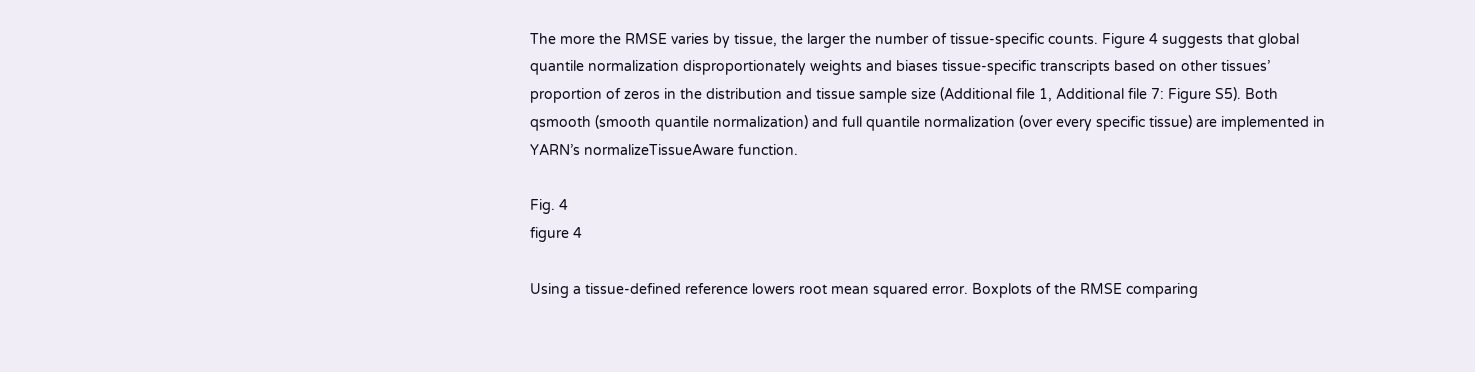The more the RMSE varies by tissue, the larger the number of tissue-specific counts. Figure 4 suggests that global quantile normalization disproportionately weights and biases tissue-specific transcripts based on other tissues’ proportion of zeros in the distribution and tissue sample size (Additional file 1, Additional file 7: Figure S5). Both qsmooth (smooth quantile normalization) and full quantile normalization (over every specific tissue) are implemented in YARN’s normalizeTissueAware function.

Fig. 4
figure 4

Using a tissue-defined reference lowers root mean squared error. Boxplots of the RMSE comparing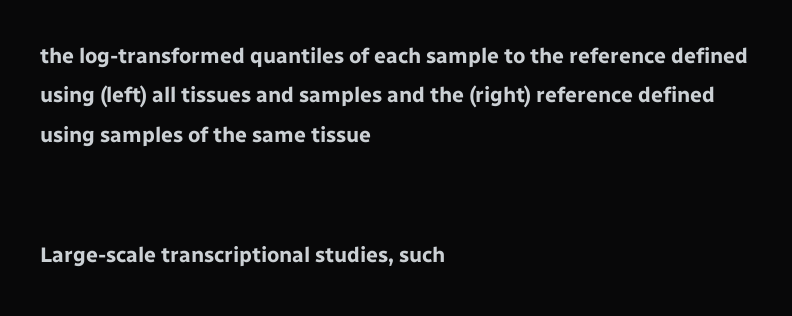the log-transformed quantiles of each sample to the reference defined using (left) all tissues and samples and the (right) reference defined using samples of the same tissue


Large-scale transcriptional studies, such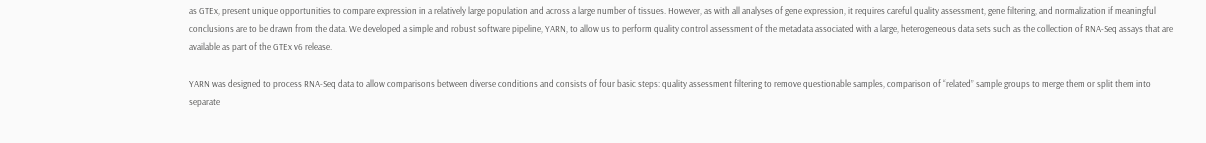as GTEx, present unique opportunities to compare expression in a relatively large population and across a large number of tissues. However, as with all analyses of gene expression, it requires careful quality assessment, gene filtering, and normalization if meaningful conclusions are to be drawn from the data. We developed a simple and robust software pipeline, YARN, to allow us to perform quality control assessment of the metadata associated with a large, heterogeneous data sets such as the collection of RNA-Seq assays that are available as part of the GTEx v6 release.

YARN was designed to process RNA-Seq data to allow comparisons between diverse conditions and consists of four basic steps: quality assessment filtering to remove questionable samples, comparison of “related” sample groups to merge them or split them into separate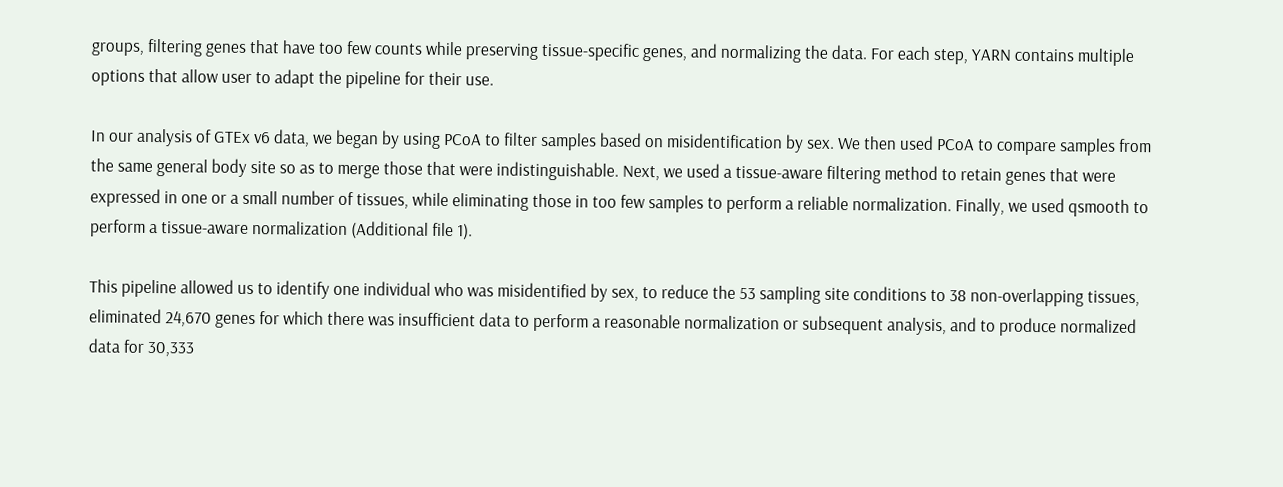groups, filtering genes that have too few counts while preserving tissue-specific genes, and normalizing the data. For each step, YARN contains multiple options that allow user to adapt the pipeline for their use.

In our analysis of GTEx v6 data, we began by using PCoA to filter samples based on misidentification by sex. We then used PCoA to compare samples from the same general body site so as to merge those that were indistinguishable. Next, we used a tissue-aware filtering method to retain genes that were expressed in one or a small number of tissues, while eliminating those in too few samples to perform a reliable normalization. Finally, we used qsmooth to perform a tissue-aware normalization (Additional file 1).

This pipeline allowed us to identify one individual who was misidentified by sex, to reduce the 53 sampling site conditions to 38 non-overlapping tissues, eliminated 24,670 genes for which there was insufficient data to perform a reasonable normalization or subsequent analysis, and to produce normalized data for 30,333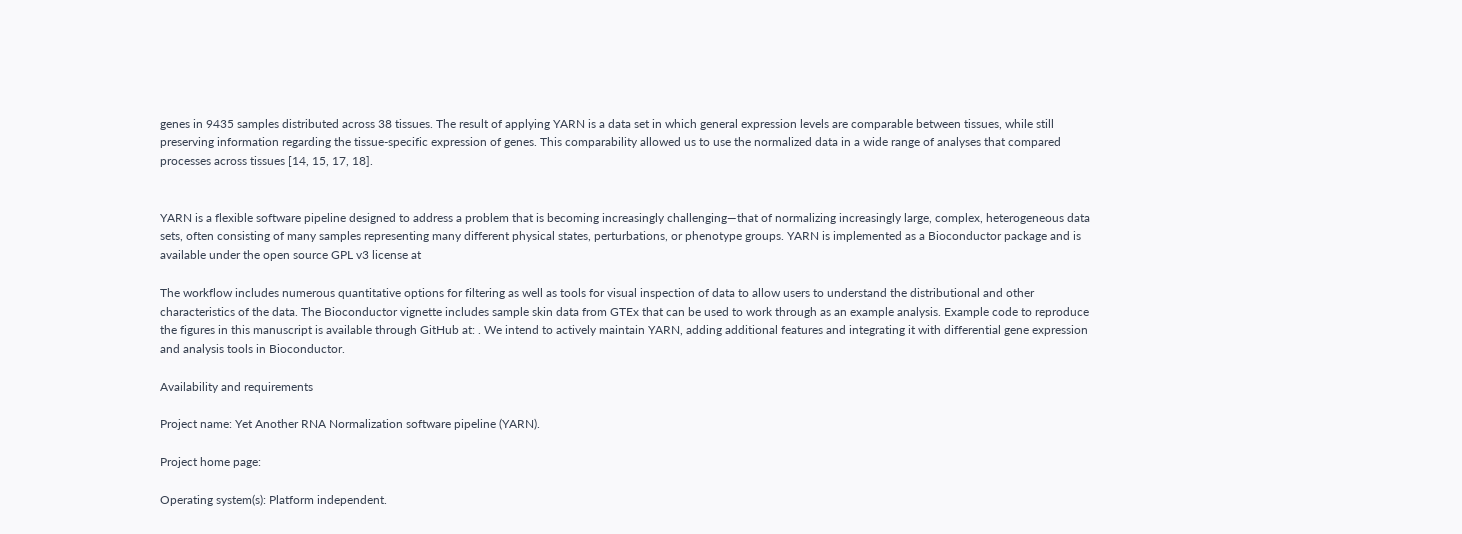genes in 9435 samples distributed across 38 tissues. The result of applying YARN is a data set in which general expression levels are comparable between tissues, while still preserving information regarding the tissue-specific expression of genes. This comparability allowed us to use the normalized data in a wide range of analyses that compared processes across tissues [14, 15, 17, 18].


YARN is a flexible software pipeline designed to address a problem that is becoming increasingly challenging—that of normalizing increasingly large, complex, heterogeneous data sets, often consisting of many samples representing many different physical states, perturbations, or phenotype groups. YARN is implemented as a Bioconductor package and is available under the open source GPL v3 license at

The workflow includes numerous quantitative options for filtering as well as tools for visual inspection of data to allow users to understand the distributional and other characteristics of the data. The Bioconductor vignette includes sample skin data from GTEx that can be used to work through as an example analysis. Example code to reproduce the figures in this manuscript is available through GitHub at: . We intend to actively maintain YARN, adding additional features and integrating it with differential gene expression and analysis tools in Bioconductor.

Availability and requirements

Project name: Yet Another RNA Normalization software pipeline (YARN).

Project home page:

Operating system(s): Platform independent.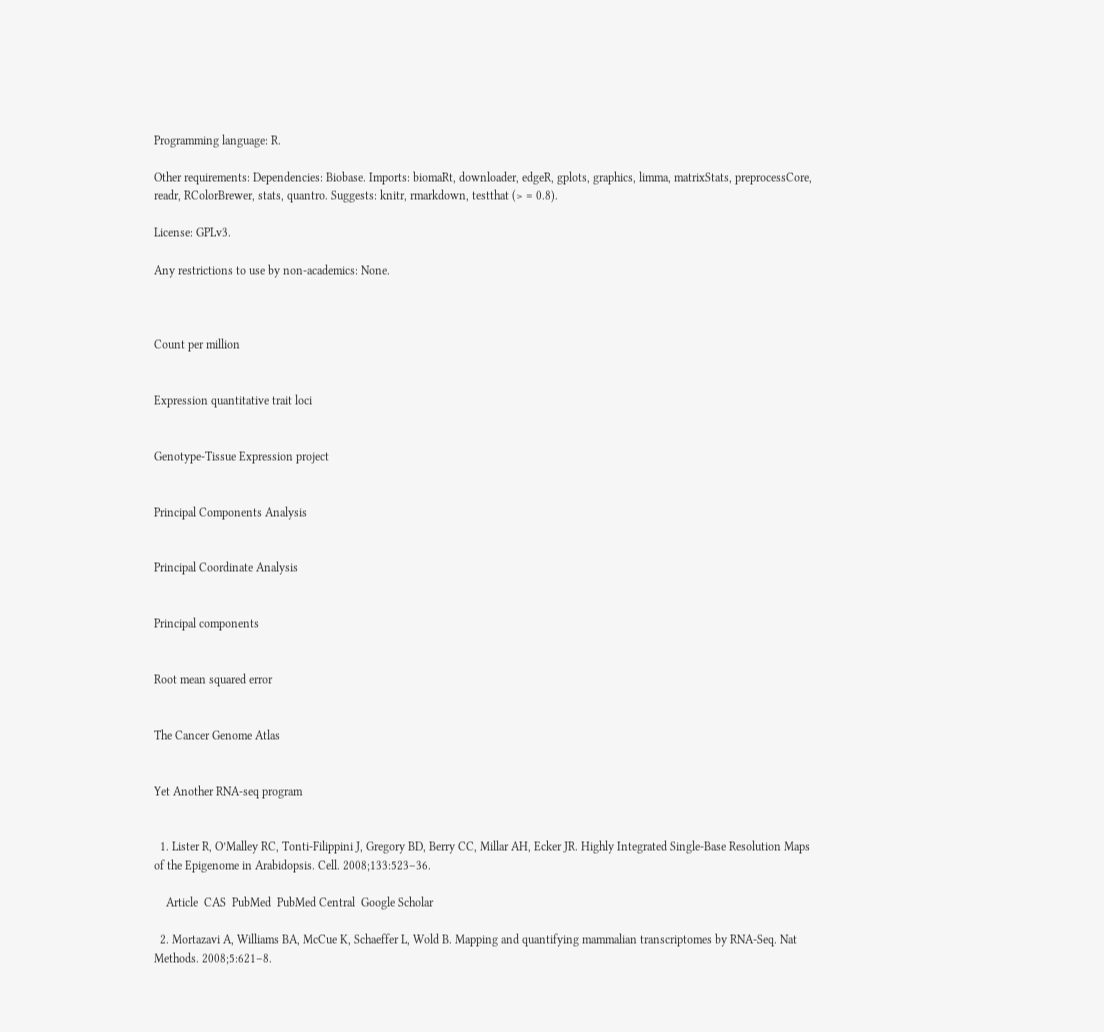Programming language: R.

Other requirements: Dependencies: Biobase. Imports: biomaRt, downloader, edgeR, gplots, graphics, limma, matrixStats, preprocessCore, readr, RColorBrewer, stats, quantro. Suggests: knitr, rmarkdown, testthat (> = 0.8).

License: GPLv3.

Any restrictions to use by non-academics: None.



Count per million


Expression quantitative trait loci


Genotype-Tissue Expression project


Principal Components Analysis


Principal Coordinate Analysis


Principal components


Root mean squared error


The Cancer Genome Atlas


Yet Another RNA-seq program


  1. Lister R, O’Malley RC, Tonti-Filippini J, Gregory BD, Berry CC, Millar AH, Ecker JR. Highly Integrated Single-Base Resolution Maps of the Epigenome in Arabidopsis. Cell. 2008;133:523–36.

    Article  CAS  PubMed  PubMed Central  Google Scholar

  2. Mortazavi A, Williams BA, McCue K, Schaeffer L, Wold B. Mapping and quantifying mammalian transcriptomes by RNA-Seq. Nat Methods. 2008;5:621–8.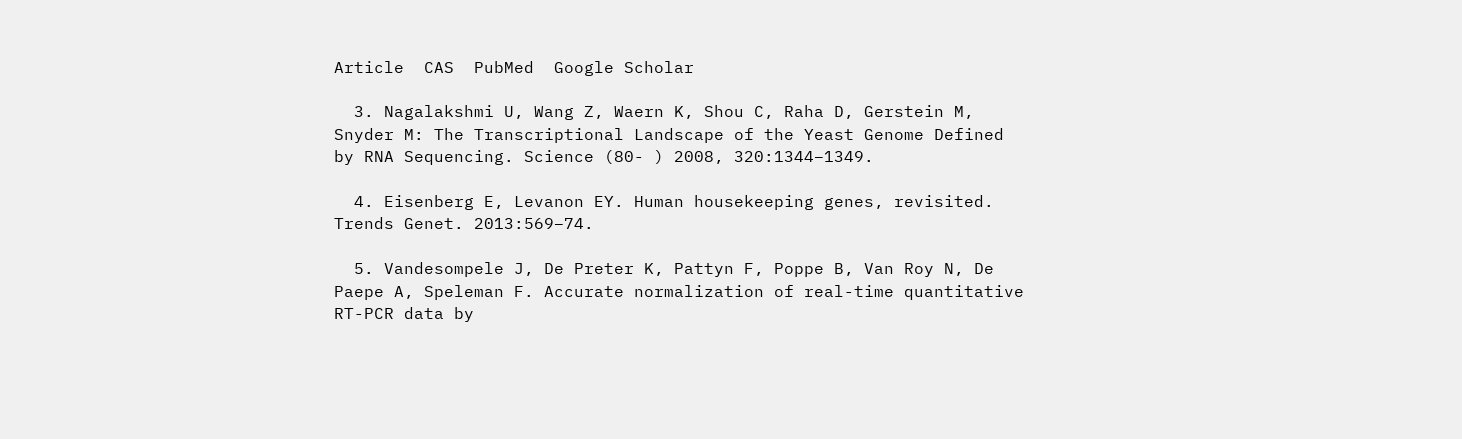Article  CAS  PubMed  Google Scholar

  3. Nagalakshmi U, Wang Z, Waern K, Shou C, Raha D, Gerstein M, Snyder M: The Transcriptional Landscape of the Yeast Genome Defined by RNA Sequencing. Science (80- ) 2008, 320:1344–1349.

  4. Eisenberg E, Levanon EY. Human housekeeping genes, revisited. Trends Genet. 2013:569–74.

  5. Vandesompele J, De Preter K, Pattyn F, Poppe B, Van Roy N, De Paepe A, Speleman F. Accurate normalization of real-time quantitative RT-PCR data by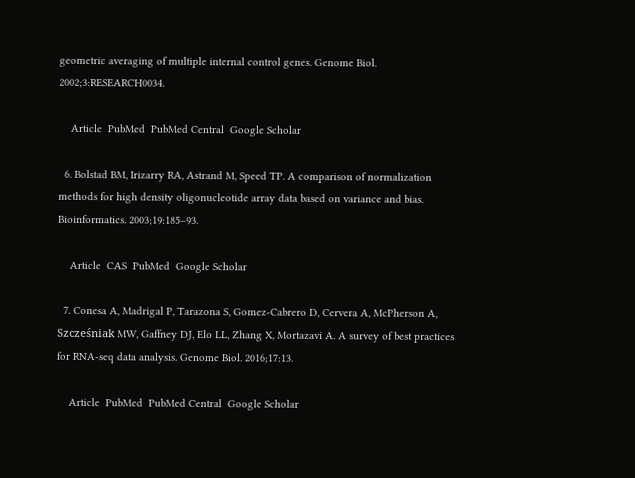geometric averaging of multiple internal control genes. Genome Biol. 2002;3:RESEARCH0034.

    Article  PubMed  PubMed Central  Google Scholar

  6. Bolstad BM, Irizarry RA, Astrand M, Speed TP. A comparison of normalization methods for high density oligonucleotide array data based on variance and bias. Bioinformatics. 2003;19:185–93.

    Article  CAS  PubMed  Google Scholar

  7. Conesa A, Madrigal P, Tarazona S, Gomez-Cabrero D, Cervera A, McPherson A, Szcześniak MW, Gaffney DJ, Elo LL, Zhang X, Mortazavi A. A survey of best practices for RNA-seq data analysis. Genome Biol. 2016;17:13.

    Article  PubMed  PubMed Central  Google Scholar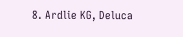8. Ardlie KG, Deluca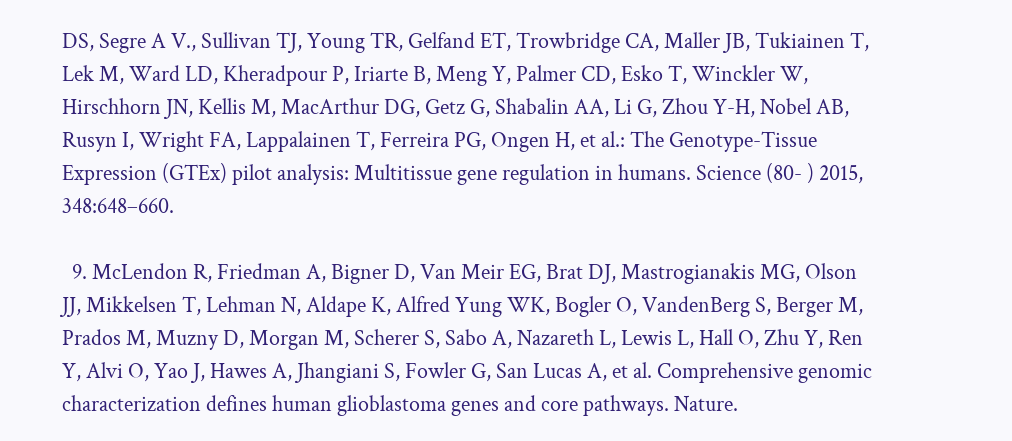DS, Segre A V., Sullivan TJ, Young TR, Gelfand ET, Trowbridge CA, Maller JB, Tukiainen T, Lek M, Ward LD, Kheradpour P, Iriarte B, Meng Y, Palmer CD, Esko T, Winckler W, Hirschhorn JN, Kellis M, MacArthur DG, Getz G, Shabalin AA, Li G, Zhou Y-H, Nobel AB, Rusyn I, Wright FA, Lappalainen T, Ferreira PG, Ongen H, et al.: The Genotype-Tissue Expression (GTEx) pilot analysis: Multitissue gene regulation in humans. Science (80- ) 2015, 348:648–660.

  9. McLendon R, Friedman A, Bigner D, Van Meir EG, Brat DJ, Mastrogianakis MG, Olson JJ, Mikkelsen T, Lehman N, Aldape K, Alfred Yung WK, Bogler O, VandenBerg S, Berger M, Prados M, Muzny D, Morgan M, Scherer S, Sabo A, Nazareth L, Lewis L, Hall O, Zhu Y, Ren Y, Alvi O, Yao J, Hawes A, Jhangiani S, Fowler G, San Lucas A, et al. Comprehensive genomic characterization defines human glioblastoma genes and core pathways. Nature.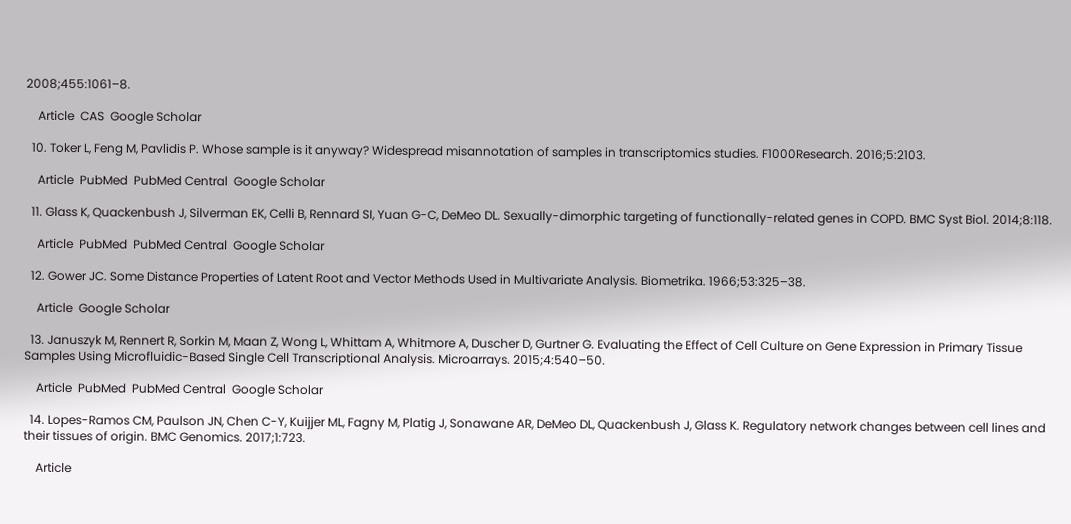2008;455:1061–8.

    Article  CAS  Google Scholar

  10. Toker L, Feng M, Pavlidis P. Whose sample is it anyway? Widespread misannotation of samples in transcriptomics studies. F1000Research. 2016;5:2103.

    Article  PubMed  PubMed Central  Google Scholar

  11. Glass K, Quackenbush J, Silverman EK, Celli B, Rennard SI, Yuan G-C, DeMeo DL. Sexually-dimorphic targeting of functionally-related genes in COPD. BMC Syst Biol. 2014;8:118.

    Article  PubMed  PubMed Central  Google Scholar

  12. Gower JC. Some Distance Properties of Latent Root and Vector Methods Used in Multivariate Analysis. Biometrika. 1966;53:325–38.

    Article  Google Scholar

  13. Januszyk M, Rennert R, Sorkin M, Maan Z, Wong L, Whittam A, Whitmore A, Duscher D, Gurtner G. Evaluating the Effect of Cell Culture on Gene Expression in Primary Tissue Samples Using Microfluidic-Based Single Cell Transcriptional Analysis. Microarrays. 2015;4:540–50.

    Article  PubMed  PubMed Central  Google Scholar

  14. Lopes-Ramos CM, Paulson JN, Chen C-Y, Kuijjer ML, Fagny M, Platig J, Sonawane AR, DeMeo DL, Quackenbush J, Glass K. Regulatory network changes between cell lines and their tissues of origin. BMC Genomics. 2017;1:723.

    Article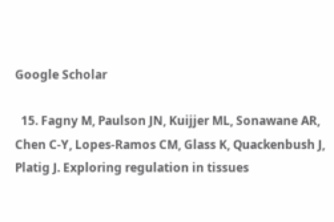Google Scholar

  15. Fagny M, Paulson JN, Kuijjer ML, Sonawane AR, Chen C-Y, Lopes-Ramos CM, Glass K, Quackenbush J, Platig J. Exploring regulation in tissues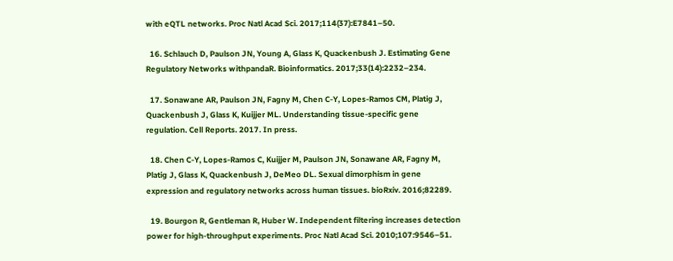with eQTL networks. Proc Natl Acad Sci. 2017;114(37):E7841–50.

  16. Schlauch D, Paulson JN, Young A, Glass K, Quackenbush J. Estimating Gene Regulatory Networks withpandaR. Bioinformatics. 2017;33(14):2232–234.

  17. Sonawane AR, Paulson JN, Fagny M, Chen C-Y, Lopes-Ramos CM, Platig J, Quackenbush J, Glass K, Kuijjer ML. Understanding tissue-specific gene regulation. Cell Reports. 2017. In press.

  18. Chen C-Y, Lopes-Ramos C, Kuijjer M, Paulson JN, Sonawane AR, Fagny M, Platig J, Glass K, Quackenbush J, DeMeo DL. Sexual dimorphism in gene expression and regulatory networks across human tissues. bioRxiv. 2016;82289.

  19. Bourgon R, Gentleman R, Huber W. Independent filtering increases detection power for high-throughput experiments. Proc Natl Acad Sci. 2010;107:9546–51.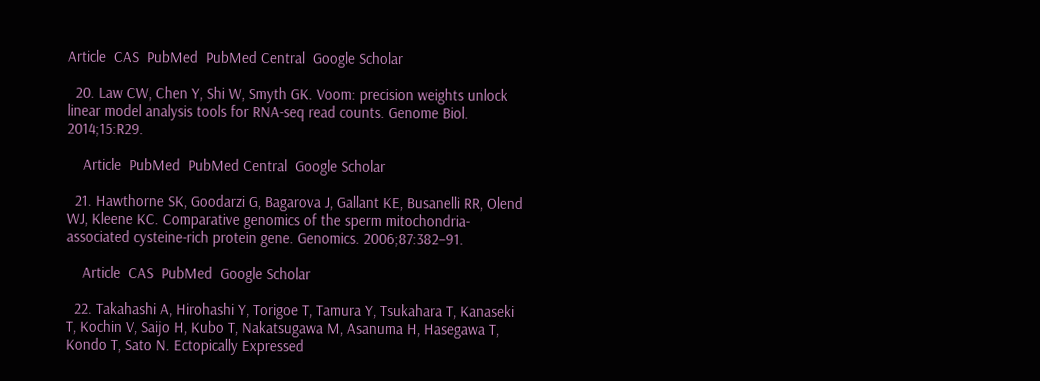Article  CAS  PubMed  PubMed Central  Google Scholar

  20. Law CW, Chen Y, Shi W, Smyth GK. Voom: precision weights unlock linear model analysis tools for RNA-seq read counts. Genome Biol. 2014;15:R29.

    Article  PubMed  PubMed Central  Google Scholar

  21. Hawthorne SK, Goodarzi G, Bagarova J, Gallant KE, Busanelli RR, Olend WJ, Kleene KC. Comparative genomics of the sperm mitochondria-associated cysteine-rich protein gene. Genomics. 2006;87:382–91.

    Article  CAS  PubMed  Google Scholar

  22. Takahashi A, Hirohashi Y, Torigoe T, Tamura Y, Tsukahara T, Kanaseki T, Kochin V, Saijo H, Kubo T, Nakatsugawa M, Asanuma H, Hasegawa T, Kondo T, Sato N. Ectopically Expressed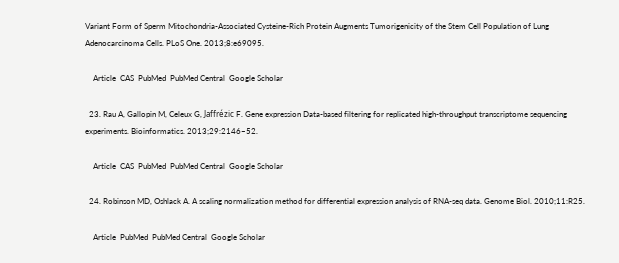Variant Form of Sperm Mitochondria-Associated Cysteine-Rich Protein Augments Tumorigenicity of the Stem Cell Population of Lung Adenocarcinoma Cells. PLoS One. 2013;8:e69095.

    Article  CAS  PubMed  PubMed Central  Google Scholar

  23. Rau A, Gallopin M, Celeux G, Jaffrézic F. Gene expression Data-based filtering for replicated high-throughput transcriptome sequencing experiments. Bioinformatics. 2013;29:2146–52.

    Article  CAS  PubMed  PubMed Central  Google Scholar

  24. Robinson MD, Oshlack A. A scaling normalization method for differential expression analysis of RNA-seq data. Genome Biol. 2010;11:R25.

    Article  PubMed  PubMed Central  Google Scholar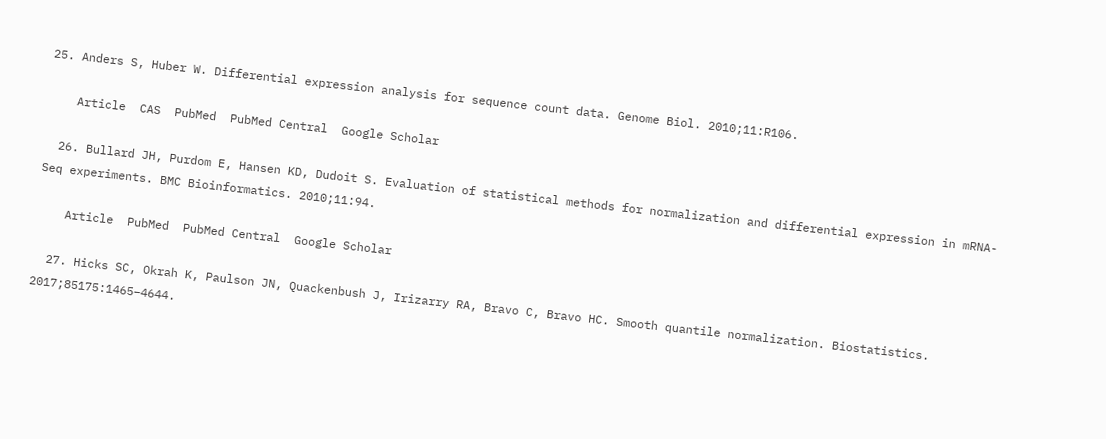25. Anders S, Huber W. Differential expression analysis for sequence count data. Genome Biol. 2010;11:R106.

    Article  CAS  PubMed  PubMed Central  Google Scholar

  26. Bullard JH, Purdom E, Hansen KD, Dudoit S. Evaluation of statistical methods for normalization and differential expression in mRNA-Seq experiments. BMC Bioinformatics. 2010;11:94.

    Article  PubMed  PubMed Central  Google Scholar

  27. Hicks SC, Okrah K, Paulson JN, Quackenbush J, Irizarry RA, Bravo C, Bravo HC. Smooth quantile normalization. Biostatistics. 2017;85175:1465–4644.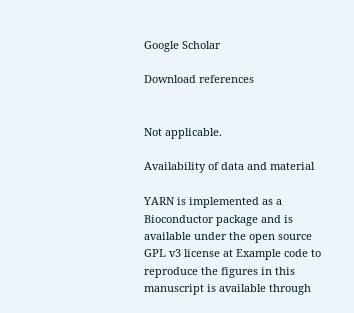Google Scholar

Download references


Not applicable.

Availability of data and material

YARN is implemented as a Bioconductor package and is available under the open source GPL v3 license at Example code to reproduce the figures in this manuscript is available through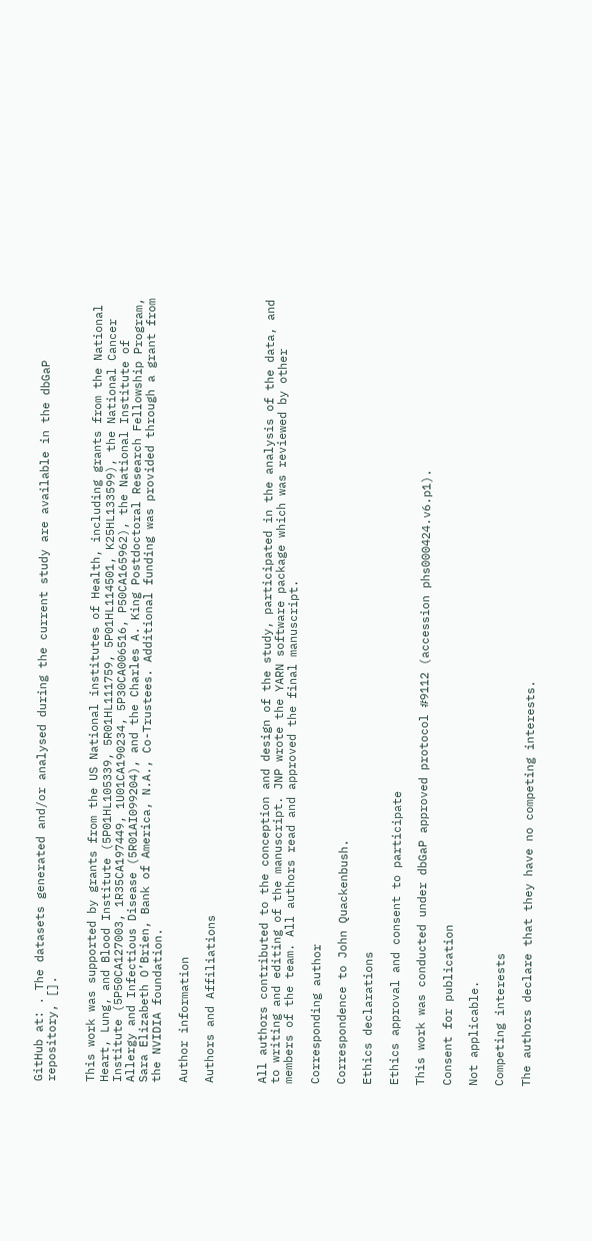GitHub at: . The datasets generated and/or analysed during the current study are available in the dbGaP repository, [].


This work was supported by grants from the US National institutes of Health, including grants from the National Heart, Lung, and Blood Institute (5P01HL105339, 5R01HL111759, 5P01HL114501, K25HL133599), the National Cancer Institute (5P50CA127003, 1R35CA197449, 1U01CA190234, 5P30CA006516, P50CA165962), the National Institute of Allergy and Infectious Disease (5R01AI099204), and the Charles A. King Postdoctoral Research Fellowship Program, Sara Elizabeth O’Brien, Bank of America, N.A., Co-Trustees. Additional funding was provided through a grant from the NVIDIA foundation.

Author information

Authors and Affiliations



All authors contributed to the conception and design of the study, participated in the analysis of the data, and to writing and editing of the manuscript. JNP wrote the YARN software package which was reviewed by other members of the team. All authors read and approved the final manuscript.

Corresponding author

Correspondence to John Quackenbush.

Ethics declarations

Ethics approval and consent to participate

This work was conducted under dbGaP approved protocol #9112 (accession phs000424.v6.p1).

Consent for publication

Not applicable.

Competing interests

The authors declare that they have no competing interests.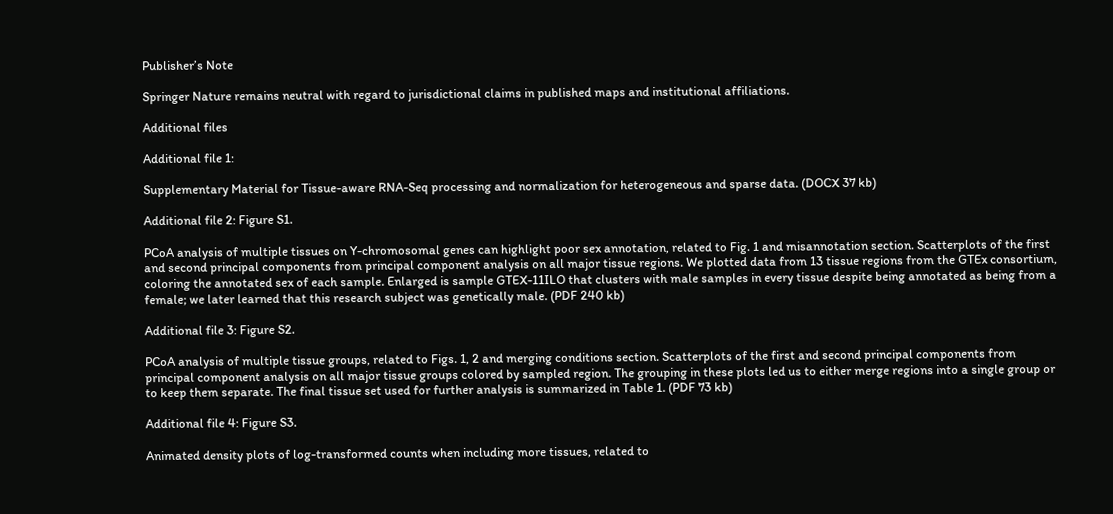Publisher’s Note

Springer Nature remains neutral with regard to jurisdictional claims in published maps and institutional affiliations.

Additional files

Additional file 1:

Supplementary Material for Tissue-aware RNA-Seq processing and normalization for heterogeneous and sparse data. (DOCX 37 kb)

Additional file 2: Figure S1.

PCoA analysis of multiple tissues on Y-chromosomal genes can highlight poor sex annotation, related to Fig. 1 and misannotation section. Scatterplots of the first and second principal components from principal component analysis on all major tissue regions. We plotted data from 13 tissue regions from the GTEx consortium, coloring the annotated sex of each sample. Enlarged is sample GTEX-11ILO that clusters with male samples in every tissue despite being annotated as being from a female; we later learned that this research subject was genetically male. (PDF 240 kb)

Additional file 3: Figure S2.

PCoA analysis of multiple tissue groups, related to Figs. 1, 2 and merging conditions section. Scatterplots of the first and second principal components from principal component analysis on all major tissue groups colored by sampled region. The grouping in these plots led us to either merge regions into a single group or to keep them separate. The final tissue set used for further analysis is summarized in Table 1. (PDF 73 kb)

Additional file 4: Figure S3.

Animated density plots of log-transformed counts when including more tissues, related to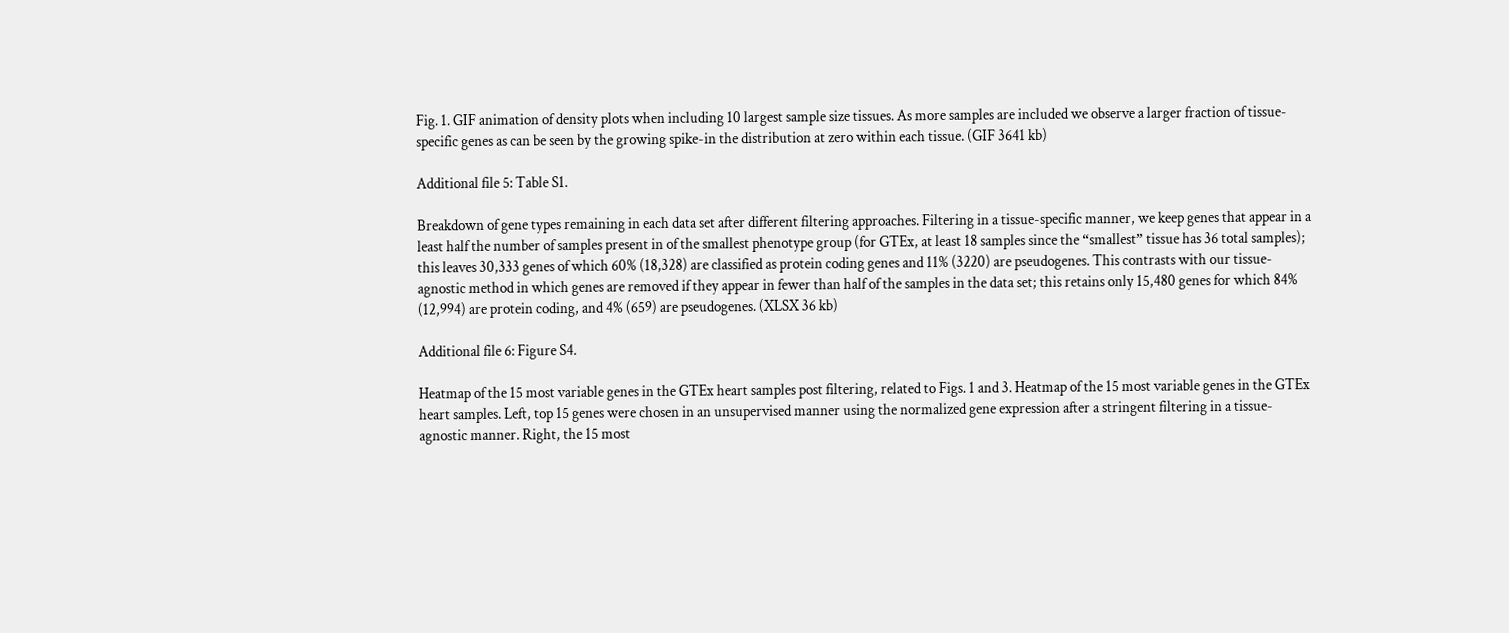Fig. 1. GIF animation of density plots when including 10 largest sample size tissues. As more samples are included we observe a larger fraction of tissue-specific genes as can be seen by the growing spike-in the distribution at zero within each tissue. (GIF 3641 kb)

Additional file 5: Table S1.

Breakdown of gene types remaining in each data set after different filtering approaches. Filtering in a tissue-specific manner, we keep genes that appear in a least half the number of samples present in of the smallest phenotype group (for GTEx, at least 18 samples since the “smallest” tissue has 36 total samples); this leaves 30,333 genes of which 60% (18,328) are classified as protein coding genes and 11% (3220) are pseudogenes. This contrasts with our tissue-agnostic method in which genes are removed if they appear in fewer than half of the samples in the data set; this retains only 15,480 genes for which 84% (12,994) are protein coding, and 4% (659) are pseudogenes. (XLSX 36 kb)

Additional file 6: Figure S4.

Heatmap of the 15 most variable genes in the GTEx heart samples post filtering, related to Figs. 1 and 3. Heatmap of the 15 most variable genes in the GTEx heart samples. Left, top 15 genes were chosen in an unsupervised manner using the normalized gene expression after a stringent filtering in a tissue-agnostic manner. Right, the 15 most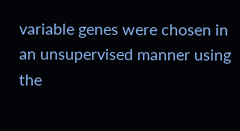variable genes were chosen in an unsupervised manner using the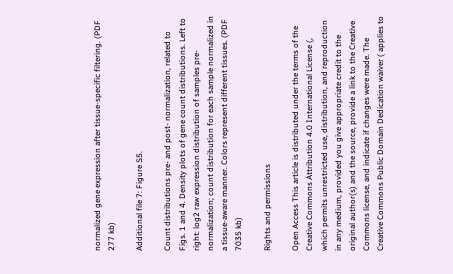normalized gene expression after tissue-specific filtering. (PDF 277 kb)

Additional file 7: Figure S5.

Count distributions pre- and post- normalization, related to Figs. 1 and 4. Density plots of gene count distributions. Left to right: log2 raw expression distribution of samples pre-normalization; count distribution for each sample normalized in a tissue-aware manner. Colors represent different tissues. (PDF 7035 kb)

Rights and permissions

Open Access This article is distributed under the terms of the Creative Commons Attribution 4.0 International License (, which permits unrestricted use, distribution, and reproduction in any medium, provided you give appropriate credit to the original author(s) and the source, provide a link to the Creative Commons license, and indicate if changes were made. The Creative Commons Public Domain Dedication waiver ( applies to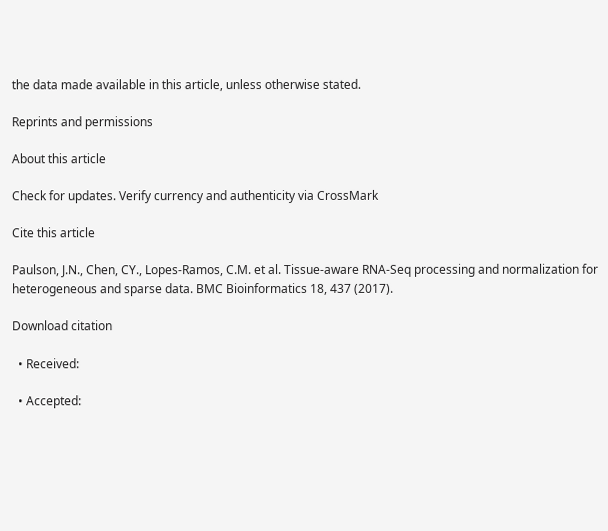the data made available in this article, unless otherwise stated.

Reprints and permissions

About this article

Check for updates. Verify currency and authenticity via CrossMark

Cite this article

Paulson, J.N., Chen, CY., Lopes-Ramos, C.M. et al. Tissue-aware RNA-Seq processing and normalization for heterogeneous and sparse data. BMC Bioinformatics 18, 437 (2017).

Download citation

  • Received:

  • Accepted: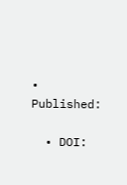• Published:

  • DOI: